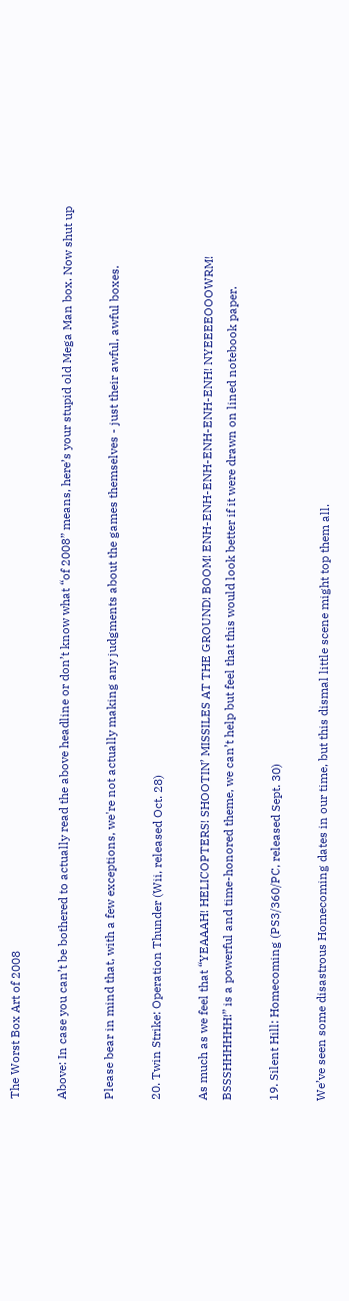The Worst Box Art of 2008

Above: In case you can’t be bothered to actually read the above headline or don’t know what “of 2008” means, here’s your stupid old Mega Man box. Now shut up

Please bear in mind that, with a few exceptions, we're not actually making any judgments about the games themselves - just their awful, awful boxes.

20. Twin Strike: Operation Thunder (Wii, released Oct. 28)

As much as we feel that “YEAAAH! HELICOPTERS! SHOOTIN’ MISSILES AT THE GROUND! BOOM! ENH-ENH-ENH-ENH-ENH-ENH! NYEEEEOOOWRM! BSSSHHHHHH!” is a powerful and time-honored theme, we can’t help but feel that this would look better if it were drawn on lined notebook paper.

19. Silent Hill: Homecoming (PS3/360/PC, released Sept. 30)

We’ve seen some disastrous Homecoming dates in our time, but this dismal little scene might top them all.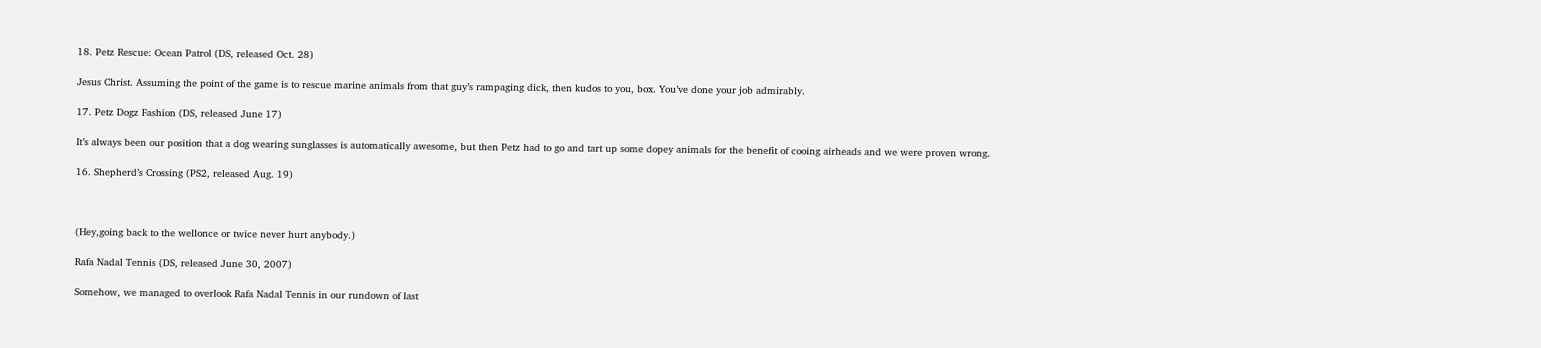18. Petz Rescue: Ocean Patrol (DS, released Oct. 28)

Jesus Christ. Assuming the point of the game is to rescue marine animals from that guy’s rampaging dick, then kudos to you, box. You’ve done your job admirably.

17. Petz Dogz Fashion (DS, released June 17)

It’s always been our position that a dog wearing sunglasses is automatically awesome, but then Petz had to go and tart up some dopey animals for the benefit of cooing airheads and we were proven wrong.

16. Shepherd’s Crossing (PS2, released Aug. 19)



(Hey,going back to the wellonce or twice never hurt anybody.)

Rafa Nadal Tennis (DS, released June 30, 2007)

Somehow, we managed to overlook Rafa Nadal Tennis in our rundown of last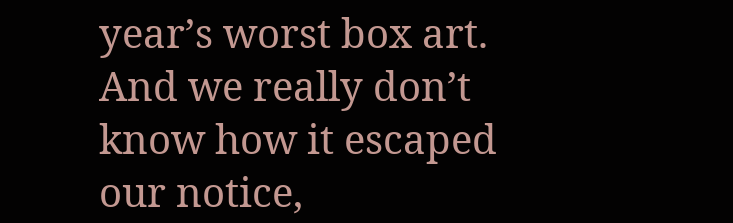year’s worst box art. And we really don’t know how it escaped our notice,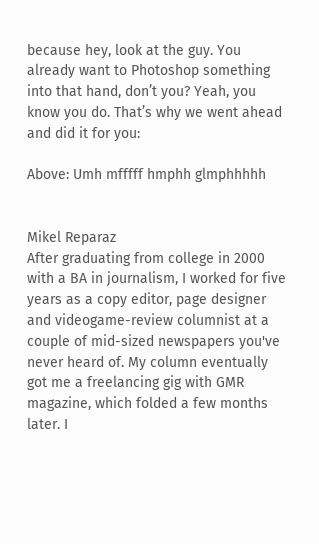because hey, look at the guy. You already want to Photoshop something into that hand, don’t you? Yeah, you know you do. That’s why we went ahead and did it for you:

Above: Umh mfffff hmphh glmphhhhh


Mikel Reparaz
After graduating from college in 2000 with a BA in journalism, I worked for five years as a copy editor, page designer and videogame-review columnist at a couple of mid-sized newspapers you've never heard of. My column eventually got me a freelancing gig with GMR magazine, which folded a few months later. I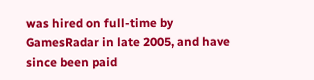was hired on full-time by GamesRadar in late 2005, and have since been paid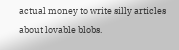actual money to write silly articles about lovable blobs.